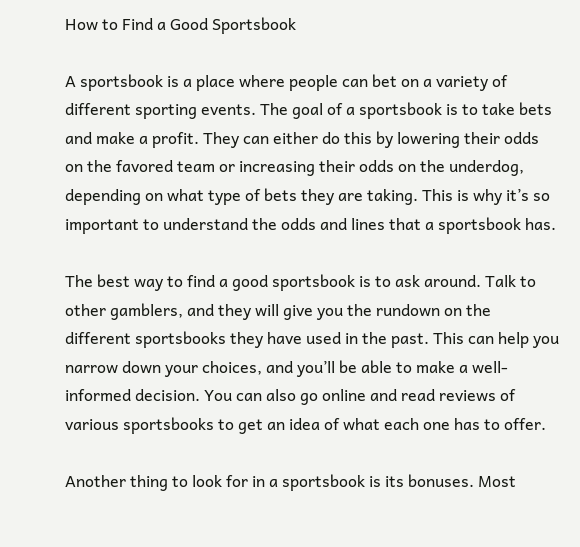How to Find a Good Sportsbook

A sportsbook is a place where people can bet on a variety of different sporting events. The goal of a sportsbook is to take bets and make a profit. They can either do this by lowering their odds on the favored team or increasing their odds on the underdog, depending on what type of bets they are taking. This is why it’s so important to understand the odds and lines that a sportsbook has.

The best way to find a good sportsbook is to ask around. Talk to other gamblers, and they will give you the rundown on the different sportsbooks they have used in the past. This can help you narrow down your choices, and you’ll be able to make a well-informed decision. You can also go online and read reviews of various sportsbooks to get an idea of what each one has to offer.

Another thing to look for in a sportsbook is its bonuses. Most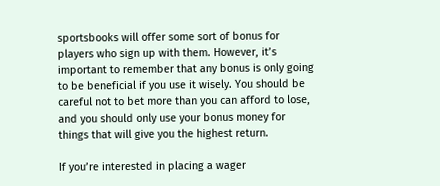sportsbooks will offer some sort of bonus for players who sign up with them. However, it’s important to remember that any bonus is only going to be beneficial if you use it wisely. You should be careful not to bet more than you can afford to lose, and you should only use your bonus money for things that will give you the highest return.

If you’re interested in placing a wager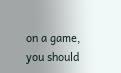on a game, you should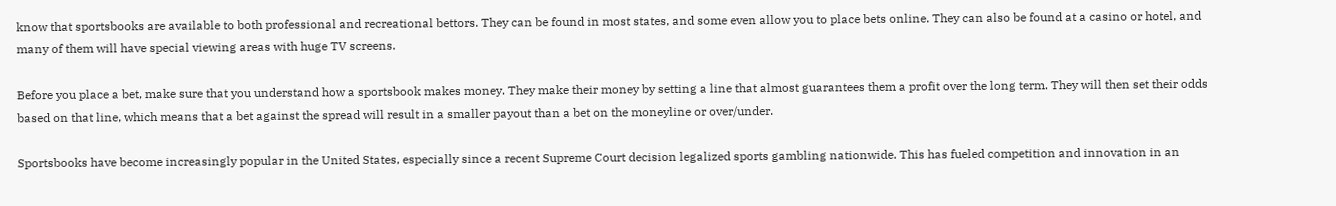know that sportsbooks are available to both professional and recreational bettors. They can be found in most states, and some even allow you to place bets online. They can also be found at a casino or hotel, and many of them will have special viewing areas with huge TV screens.

Before you place a bet, make sure that you understand how a sportsbook makes money. They make their money by setting a line that almost guarantees them a profit over the long term. They will then set their odds based on that line, which means that a bet against the spread will result in a smaller payout than a bet on the moneyline or over/under.

Sportsbooks have become increasingly popular in the United States, especially since a recent Supreme Court decision legalized sports gambling nationwide. This has fueled competition and innovation in an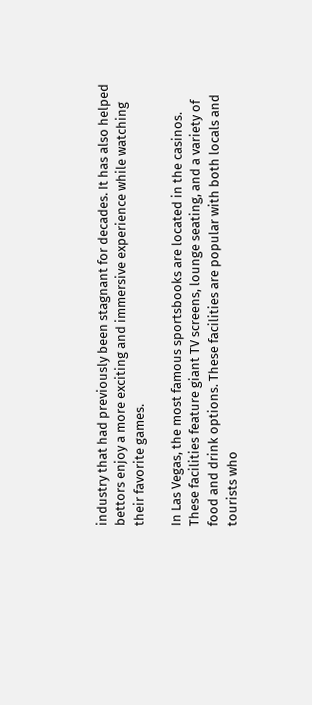industry that had previously been stagnant for decades. It has also helped bettors enjoy a more exciting and immersive experience while watching their favorite games.

In Las Vegas, the most famous sportsbooks are located in the casinos. These facilities feature giant TV screens, lounge seating, and a variety of food and drink options. These facilities are popular with both locals and tourists who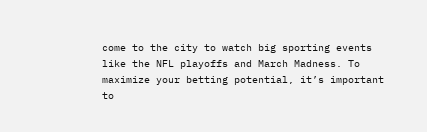come to the city to watch big sporting events like the NFL playoffs and March Madness. To maximize your betting potential, it’s important to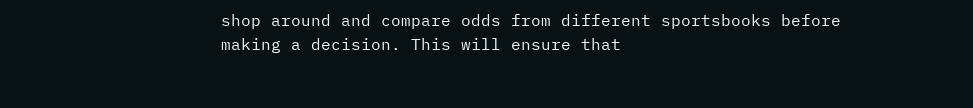shop around and compare odds from different sportsbooks before making a decision. This will ensure that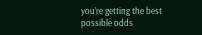you’re getting the best possible odds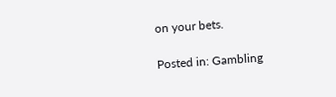on your bets.

Posted in: Gambling